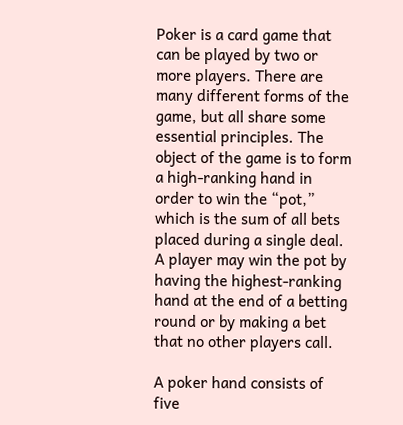Poker is a card game that can be played by two or more players. There are many different forms of the game, but all share some essential principles. The object of the game is to form a high-ranking hand in order to win the “pot,” which is the sum of all bets placed during a single deal. A player may win the pot by having the highest-ranking hand at the end of a betting round or by making a bet that no other players call.

A poker hand consists of five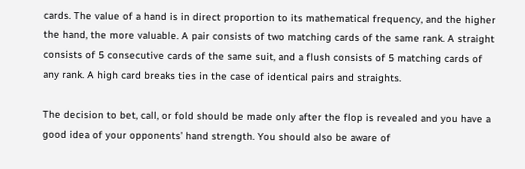cards. The value of a hand is in direct proportion to its mathematical frequency, and the higher the hand, the more valuable. A pair consists of two matching cards of the same rank. A straight consists of 5 consecutive cards of the same suit, and a flush consists of 5 matching cards of any rank. A high card breaks ties in the case of identical pairs and straights.

The decision to bet, call, or fold should be made only after the flop is revealed and you have a good idea of your opponents’ hand strength. You should also be aware of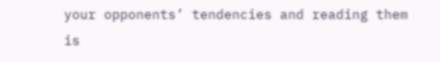your opponents’ tendencies and reading them is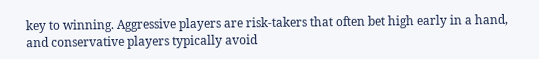key to winning. Aggressive players are risk-takers that often bet high early in a hand, and conservative players typically avoid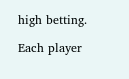high betting.

Each player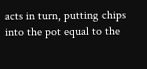acts in turn, putting chips into the pot equal to the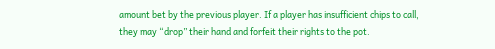amount bet by the previous player. If a player has insufficient chips to call, they may “drop” their hand and forfeit their rights to the pot.